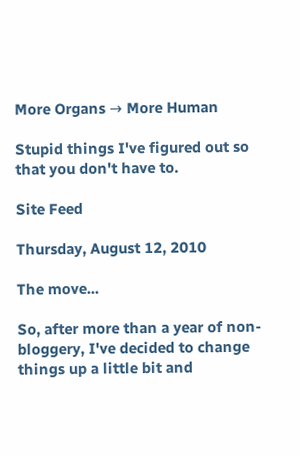More Organs → More Human

Stupid things I've figured out so that you don't have to.

Site Feed

Thursday, August 12, 2010

The move...

So, after more than a year of non-bloggery, I've decided to change things up a little bit and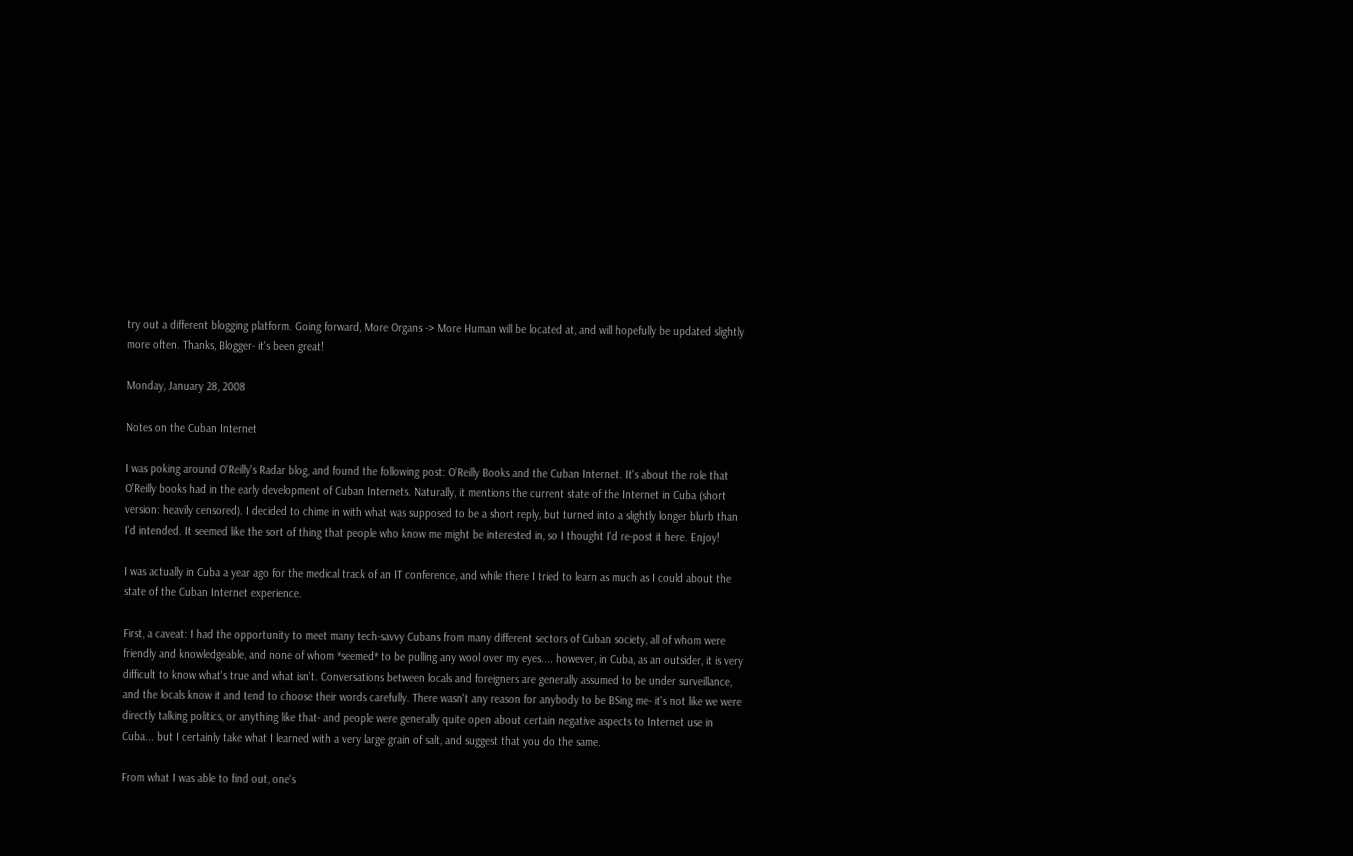try out a different blogging platform. Going forward, More Organs -> More Human will be located at, and will hopefully be updated slightly more often. Thanks, Blogger- it's been great!

Monday, January 28, 2008

Notes on the Cuban Internet

I was poking around O'Reilly's Radar blog, and found the following post: O'Reilly Books and the Cuban Internet. It's about the role that O'Reilly books had in the early development of Cuban Internets. Naturally, it mentions the current state of the Internet in Cuba (short version: heavily censored). I decided to chime in with what was supposed to be a short reply, but turned into a slightly longer blurb than I'd intended. It seemed like the sort of thing that people who know me might be interested in, so I thought I'd re-post it here. Enjoy!

I was actually in Cuba a year ago for the medical track of an IT conference, and while there I tried to learn as much as I could about the state of the Cuban Internet experience.

First, a caveat: I had the opportunity to meet many tech-savvy Cubans from many different sectors of Cuban society, all of whom were friendly and knowledgeable, and none of whom *seemed* to be pulling any wool over my eyes.... however, in Cuba, as an outsider, it is very difficult to know what's true and what isn't. Conversations between locals and foreigners are generally assumed to be under surveillance, and the locals know it and tend to choose their words carefully. There wasn't any reason for anybody to be BSing me- it's not like we were directly talking politics, or anything like that- and people were generally quite open about certain negative aspects to Internet use in Cuba... but I certainly take what I learned with a very large grain of salt, and suggest that you do the same.

From what I was able to find out, one's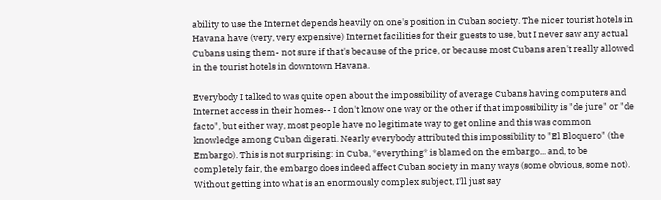ability to use the Internet depends heavily on one's position in Cuban society. The nicer tourist hotels in Havana have (very, very expensive) Internet facilities for their guests to use, but I never saw any actual Cubans using them- not sure if that's because of the price, or because most Cubans aren't really allowed in the tourist hotels in downtown Havana.

Everybody I talked to was quite open about the impossibility of average Cubans having computers and Internet access in their homes-- I don't know one way or the other if that impossibility is "de jure" or "de facto", but either way, most people have no legitimate way to get online and this was common knowledge among Cuban digerati. Nearly everybody attributed this impossibility to "El Bloquero" (the Embargo). This is not surprising: in Cuba, *everything* is blamed on the embargo... and, to be completely fair, the embargo does indeed affect Cuban society in many ways (some obvious, some not). Without getting into what is an enormously complex subject, I'll just say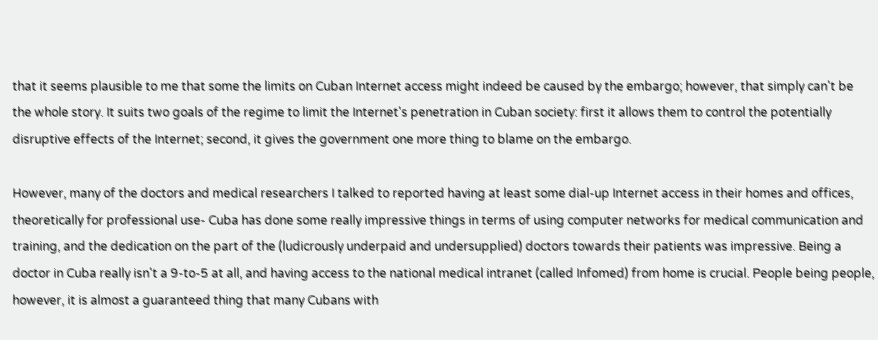that it seems plausible to me that some the limits on Cuban Internet access might indeed be caused by the embargo; however, that simply can't be the whole story. It suits two goals of the regime to limit the Internet's penetration in Cuban society: first it allows them to control the potentially disruptive effects of the Internet; second, it gives the government one more thing to blame on the embargo.

However, many of the doctors and medical researchers I talked to reported having at least some dial-up Internet access in their homes and offices, theoretically for professional use- Cuba has done some really impressive things in terms of using computer networks for medical communication and training, and the dedication on the part of the (ludicrously underpaid and undersupplied) doctors towards their patients was impressive. Being a doctor in Cuba really isn't a 9-to-5 at all, and having access to the national medical intranet (called Infomed) from home is crucial. People being people, however, it is almost a guaranteed thing that many Cubans with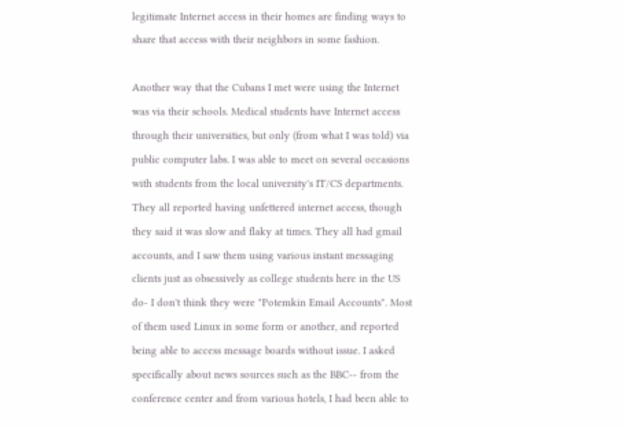legitimate Internet access in their homes are finding ways to share that access with their neighbors in some fashion.

Another way that the Cubans I met were using the Internet was via their schools. Medical students have Internet access through their universities, but only (from what I was told) via public computer labs. I was able to meet on several occasions with students from the local university's IT/CS departments. They all reported having unfettered internet access, though they said it was slow and flaky at times. They all had gmail accounts, and I saw them using various instant messaging clients just as obsessively as college students here in the US do- I don't think they were "Potemkin Email Accounts". Most of them used Linux in some form or another, and reported being able to access message boards without issue. I asked specifically about news sources such as the BBC-- from the conference center and from various hotels, I had been able to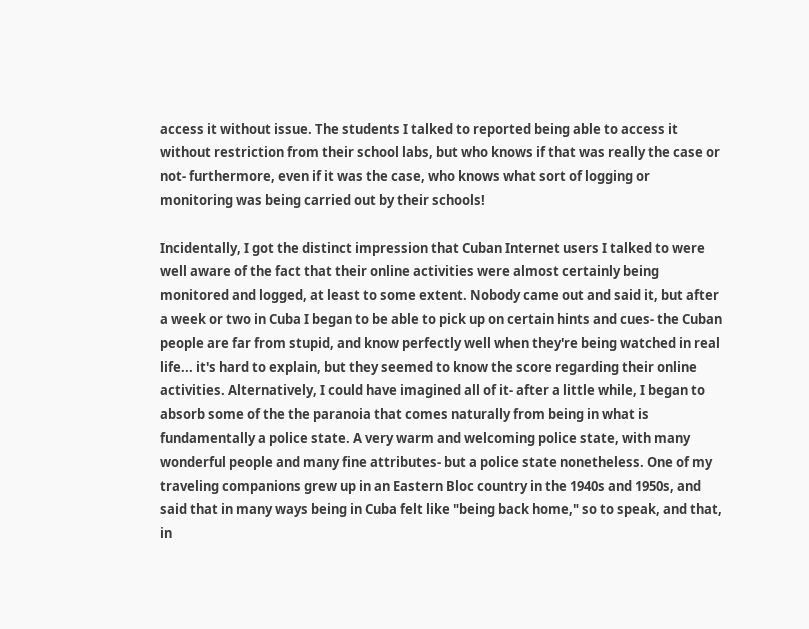access it without issue. The students I talked to reported being able to access it without restriction from their school labs, but who knows if that was really the case or not- furthermore, even if it was the case, who knows what sort of logging or monitoring was being carried out by their schools!

Incidentally, I got the distinct impression that Cuban Internet users I talked to were well aware of the fact that their online activities were almost certainly being monitored and logged, at least to some extent. Nobody came out and said it, but after a week or two in Cuba I began to be able to pick up on certain hints and cues- the Cuban people are far from stupid, and know perfectly well when they're being watched in real life... it's hard to explain, but they seemed to know the score regarding their online activities. Alternatively, I could have imagined all of it- after a little while, I began to absorb some of the the paranoia that comes naturally from being in what is fundamentally a police state. A very warm and welcoming police state, with many wonderful people and many fine attributes- but a police state nonetheless. One of my traveling companions grew up in an Eastern Bloc country in the 1940s and 1950s, and said that in many ways being in Cuba felt like "being back home," so to speak, and that, in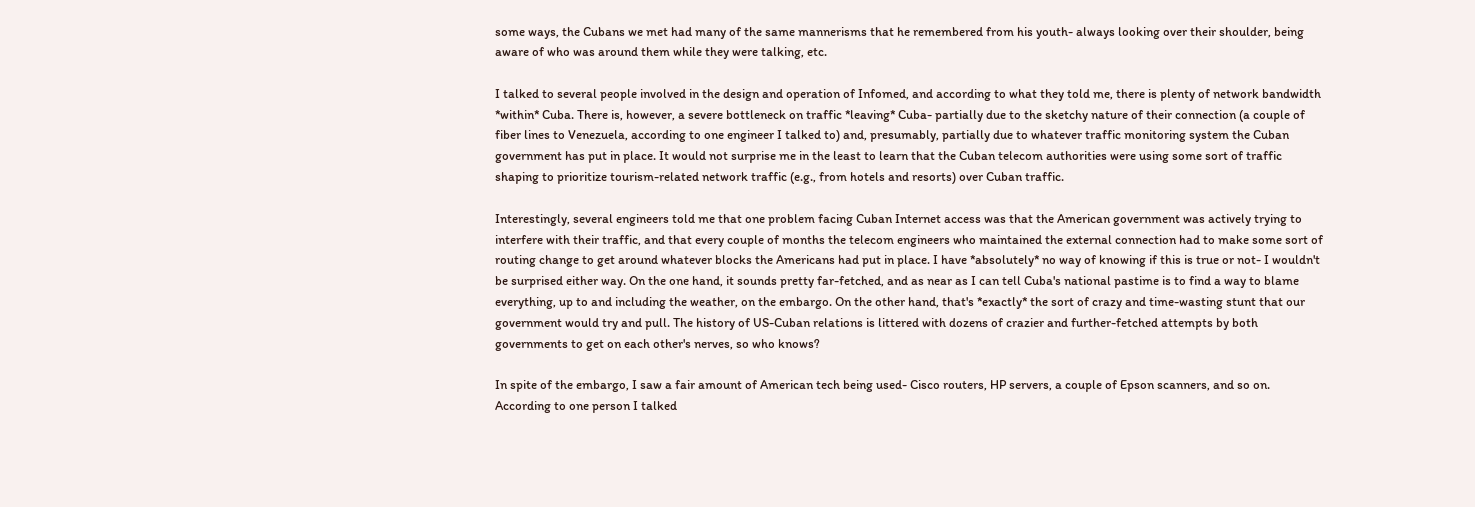some ways, the Cubans we met had many of the same mannerisms that he remembered from his youth- always looking over their shoulder, being aware of who was around them while they were talking, etc.

I talked to several people involved in the design and operation of Infomed, and according to what they told me, there is plenty of network bandwidth *within* Cuba. There is, however, a severe bottleneck on traffic *leaving* Cuba- partially due to the sketchy nature of their connection (a couple of fiber lines to Venezuela, according to one engineer I talked to) and, presumably, partially due to whatever traffic monitoring system the Cuban government has put in place. It would not surprise me in the least to learn that the Cuban telecom authorities were using some sort of traffic shaping to prioritize tourism-related network traffic (e.g., from hotels and resorts) over Cuban traffic.

Interestingly, several engineers told me that one problem facing Cuban Internet access was that the American government was actively trying to interfere with their traffic, and that every couple of months the telecom engineers who maintained the external connection had to make some sort of routing change to get around whatever blocks the Americans had put in place. I have *absolutely* no way of knowing if this is true or not- I wouldn't be surprised either way. On the one hand, it sounds pretty far-fetched, and as near as I can tell Cuba's national pastime is to find a way to blame everything, up to and including the weather, on the embargo. On the other hand, that's *exactly* the sort of crazy and time-wasting stunt that our government would try and pull. The history of US-Cuban relations is littered with dozens of crazier and further-fetched attempts by both governments to get on each other's nerves, so who knows?

In spite of the embargo, I saw a fair amount of American tech being used- Cisco routers, HP servers, a couple of Epson scanners, and so on. According to one person I talked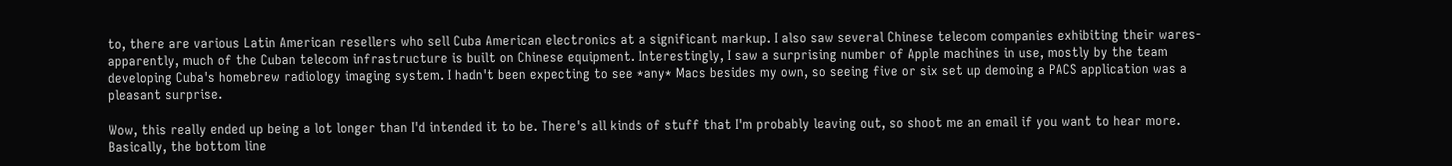to, there are various Latin American resellers who sell Cuba American electronics at a significant markup. I also saw several Chinese telecom companies exhibiting their wares- apparently, much of the Cuban telecom infrastructure is built on Chinese equipment. Interestingly, I saw a surprising number of Apple machines in use, mostly by the team developing Cuba's homebrew radiology imaging system. I hadn't been expecting to see *any* Macs besides my own, so seeing five or six set up demoing a PACS application was a pleasant surprise.

Wow, this really ended up being a lot longer than I'd intended it to be. There's all kinds of stuff that I'm probably leaving out, so shoot me an email if you want to hear more. Basically, the bottom line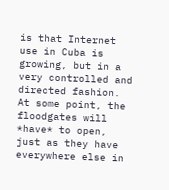is that Internet use in Cuba is growing, but in a very controlled and directed fashion. At some point, the floodgates will *have* to open, just as they have everywhere else in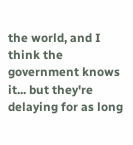the world, and I think the government knows it... but they're delaying for as long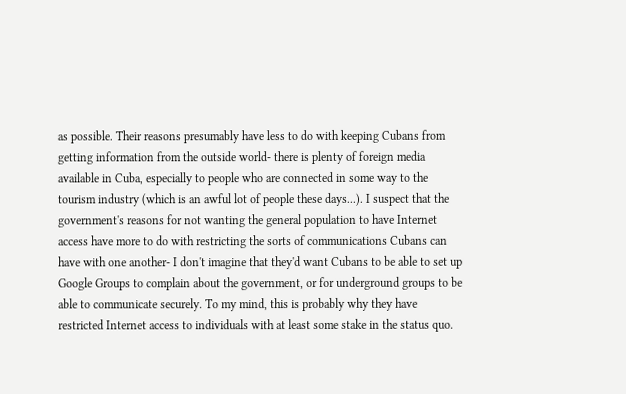as possible. Their reasons presumably have less to do with keeping Cubans from getting information from the outside world- there is plenty of foreign media available in Cuba, especially to people who are connected in some way to the tourism industry (which is an awful lot of people these days...). I suspect that the government's reasons for not wanting the general population to have Internet access have more to do with restricting the sorts of communications Cubans can have with one another- I don't imagine that they'd want Cubans to be able to set up Google Groups to complain about the government, or for underground groups to be able to communicate securely. To my mind, this is probably why they have restricted Internet access to individuals with at least some stake in the status quo.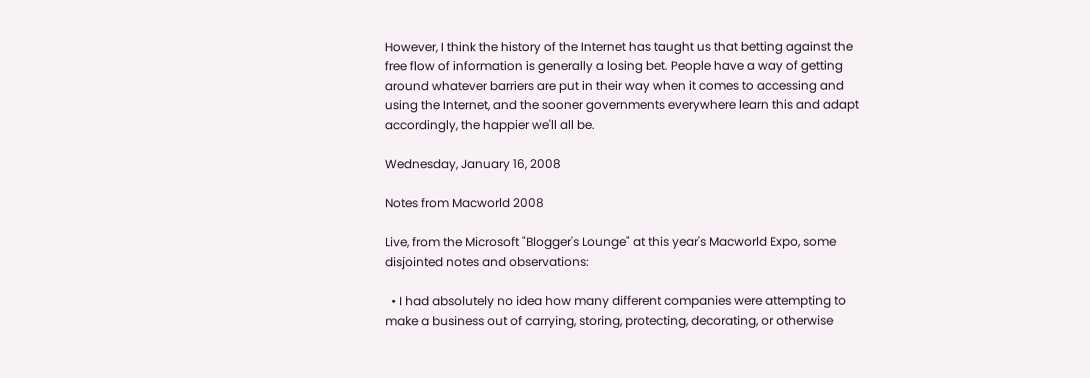However, I think the history of the Internet has taught us that betting against the free flow of information is generally a losing bet. People have a way of getting around whatever barriers are put in their way when it comes to accessing and using the Internet, and the sooner governments everywhere learn this and adapt accordingly, the happier we'll all be.

Wednesday, January 16, 2008

Notes from Macworld 2008

Live, from the Microsoft "Blogger's Lounge" at this year's Macworld Expo, some disjointed notes and observations:

  • I had absolutely no idea how many different companies were attempting to make a business out of carrying, storing, protecting, decorating, or otherwise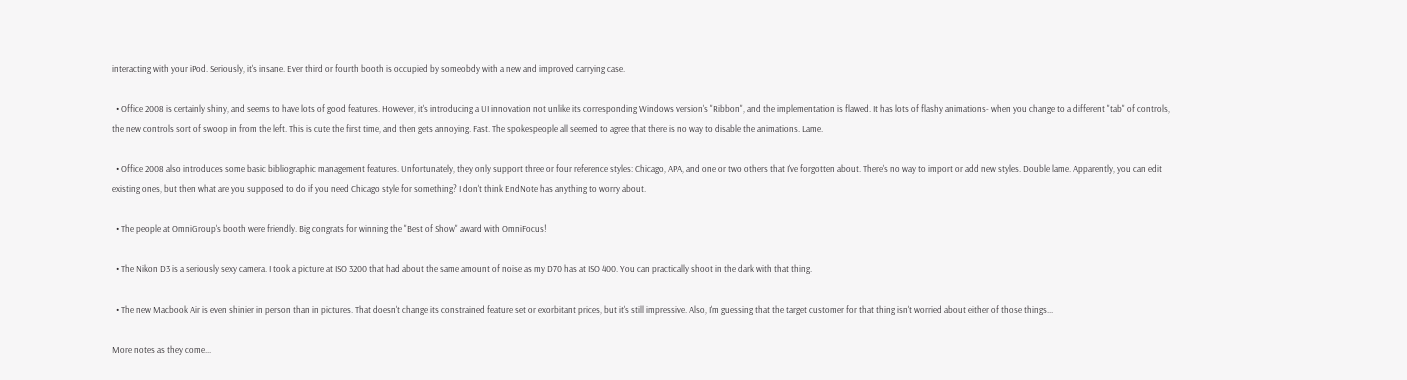interacting with your iPod. Seriously, it's insane. Ever third or fourth booth is occupied by someobdy with a new and improved carrying case.

  • Office 2008 is certainly shiny, and seems to have lots of good features. However, it's introducing a UI innovation not unlike its corresponding Windows version's "Ribbon", and the implementation is flawed. It has lots of flashy animations- when you change to a different "tab" of controls, the new controls sort of swoop in from the left. This is cute the first time, and then gets annoying. Fast. The spokespeople all seemed to agree that there is no way to disable the animations. Lame.

  • Office 2008 also introduces some basic bibliographic management features. Unfortunately, they only support three or four reference styles: Chicago, APA, and one or two others that I've forgotten about. There's no way to import or add new styles. Double lame. Apparently, you can edit existing ones, but then what are you supposed to do if you need Chicago style for something? I don't think EndNote has anything to worry about.

  • The people at OmniGroup's booth were friendly. Big congrats for winning the "Best of Show" award with OmniFocus!

  • The Nikon D3 is a seriously sexy camera. I took a picture at ISO 3200 that had about the same amount of noise as my D70 has at ISO 400. You can practically shoot in the dark with that thing.

  • The new Macbook Air is even shinier in person than in pictures. That doesn't change its constrained feature set or exorbitant prices, but it's still impressive. Also, I'm guessing that the target customer for that thing isn't worried about either of those things...

More notes as they come...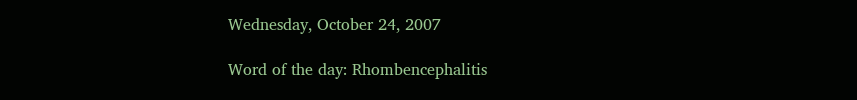Wednesday, October 24, 2007

Word of the day: Rhombencephalitis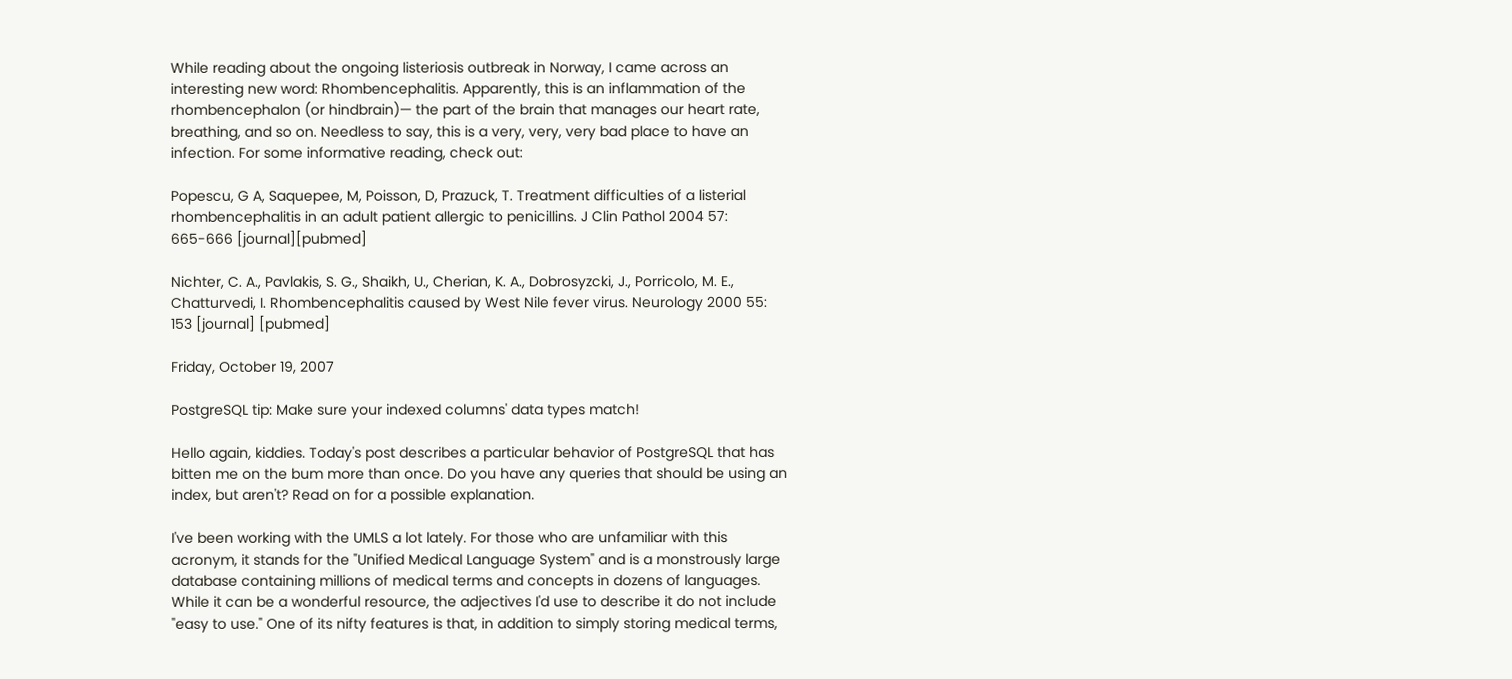While reading about the ongoing listeriosis outbreak in Norway, I came across an interesting new word: Rhombencephalitis. Apparently, this is an inflammation of the rhombencephalon (or hindbrain)— the part of the brain that manages our heart rate, breathing, and so on. Needless to say, this is a very, very, very bad place to have an infection. For some informative reading, check out:

Popescu, G A, Saquepee, M, Poisson, D, Prazuck, T. Treatment difficulties of a listerial rhombencephalitis in an adult patient allergic to penicillins. J Clin Pathol 2004 57: 665-666 [journal][pubmed]

Nichter, C. A., Pavlakis, S. G., Shaikh, U., Cherian, K. A., Dobrosyzcki, J., Porricolo, M. E., Chatturvedi, I. Rhombencephalitis caused by West Nile fever virus. Neurology 2000 55: 153 [journal] [pubmed]

Friday, October 19, 2007

PostgreSQL tip: Make sure your indexed columns' data types match!

Hello again, kiddies. Today's post describes a particular behavior of PostgreSQL that has bitten me on the bum more than once. Do you have any queries that should be using an index, but aren't? Read on for a possible explanation.

I've been working with the UMLS a lot lately. For those who are unfamiliar with this acronym, it stands for the "Unified Medical Language System" and is a monstrously large database containing millions of medical terms and concepts in dozens of languages. While it can be a wonderful resource, the adjectives I'd use to describe it do not include "easy to use." One of its nifty features is that, in addition to simply storing medical terms,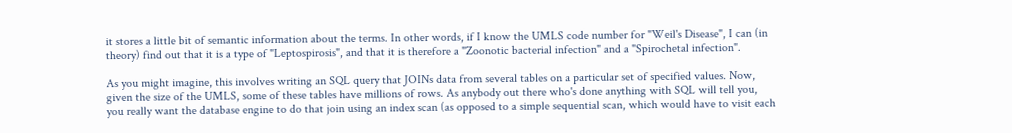it stores a little bit of semantic information about the terms. In other words, if I know the UMLS code number for "Weil's Disease", I can (in theory) find out that it is a type of "Leptospirosis", and that it is therefore a "Zoonotic bacterial infection" and a "Spirochetal infection".

As you might imagine, this involves writing an SQL query that JOINs data from several tables on a particular set of specified values. Now, given the size of the UMLS, some of these tables have millions of rows. As anybody out there who's done anything with SQL will tell you, you really want the database engine to do that join using an index scan (as opposed to a simple sequential scan, which would have to visit each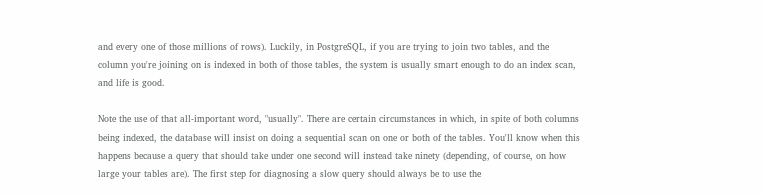and every one of those millions of rows). Luckily, in PostgreSQL, if you are trying to join two tables, and the column you're joining on is indexed in both of those tables, the system is usually smart enough to do an index scan, and life is good.

Note the use of that all-important word, "usually". There are certain circumstances in which, in spite of both columns being indexed, the database will insist on doing a sequential scan on one or both of the tables. You'll know when this happens because a query that should take under one second will instead take ninety (depending, of course, on how large your tables are). The first step for diagnosing a slow query should always be to use the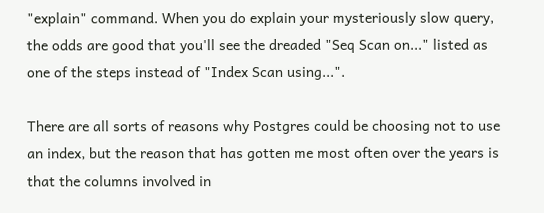"explain" command. When you do explain your mysteriously slow query, the odds are good that you'll see the dreaded "Seq Scan on..." listed as one of the steps instead of "Index Scan using...".

There are all sorts of reasons why Postgres could be choosing not to use an index, but the reason that has gotten me most often over the years is that the columns involved in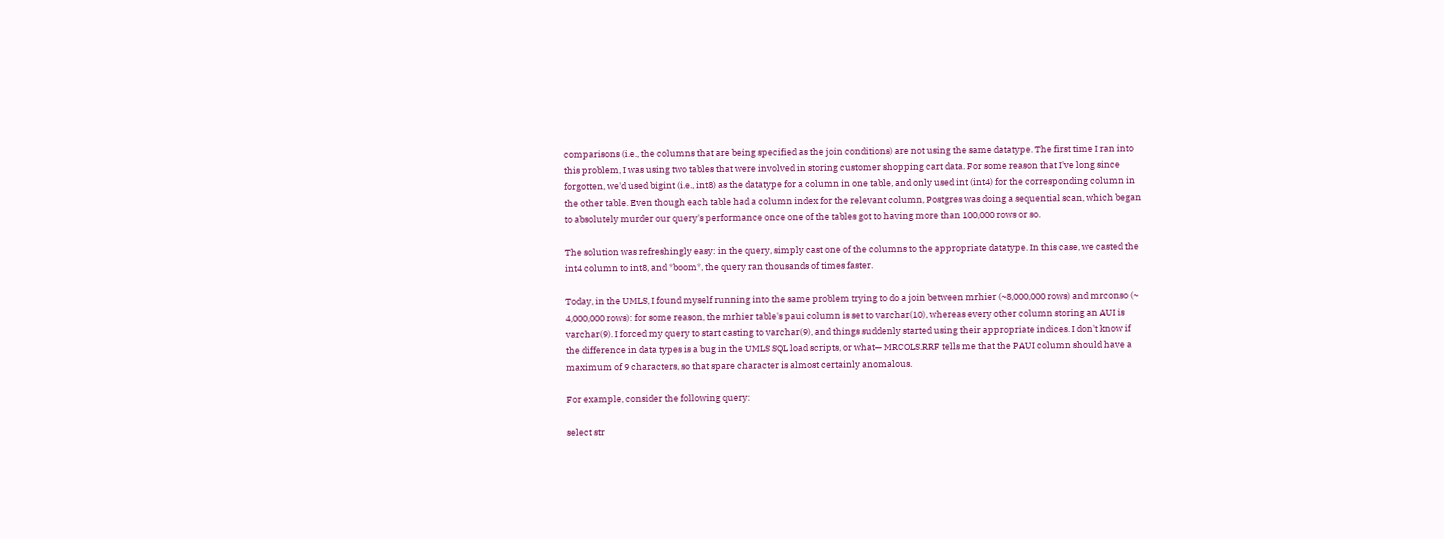comparisons (i.e., the columns that are being specified as the join conditions) are not using the same datatype. The first time I ran into this problem, I was using two tables that were involved in storing customer shopping cart data. For some reason that I've long since forgotten, we'd used bigint (i.e., int8) as the datatype for a column in one table, and only used int (int4) for the corresponding column in the other table. Even though each table had a column index for the relevant column, Postgres was doing a sequential scan, which began to absolutely murder our query's performance once one of the tables got to having more than 100,000 rows or so.

The solution was refreshingly easy: in the query, simply cast one of the columns to the appropriate datatype. In this case, we casted the int4 column to int8, and *boom*, the query ran thousands of times faster.

Today, in the UMLS, I found myself running into the same problem trying to do a join between mrhier (~8,000,000 rows) and mrconso (~ 4,000,000 rows): for some reason, the mrhier table's paui column is set to varchar(10), whereas every other column storing an AUI is varchar(9). I forced my query to start casting to varchar(9), and things suddenly started using their appropriate indices. I don't know if the difference in data types is a bug in the UMLS SQL load scripts, or what— MRCOLS.RRF tells me that the PAUI column should have a maximum of 9 characters, so that spare character is almost certainly anomalous.

For example, consider the following query:

select str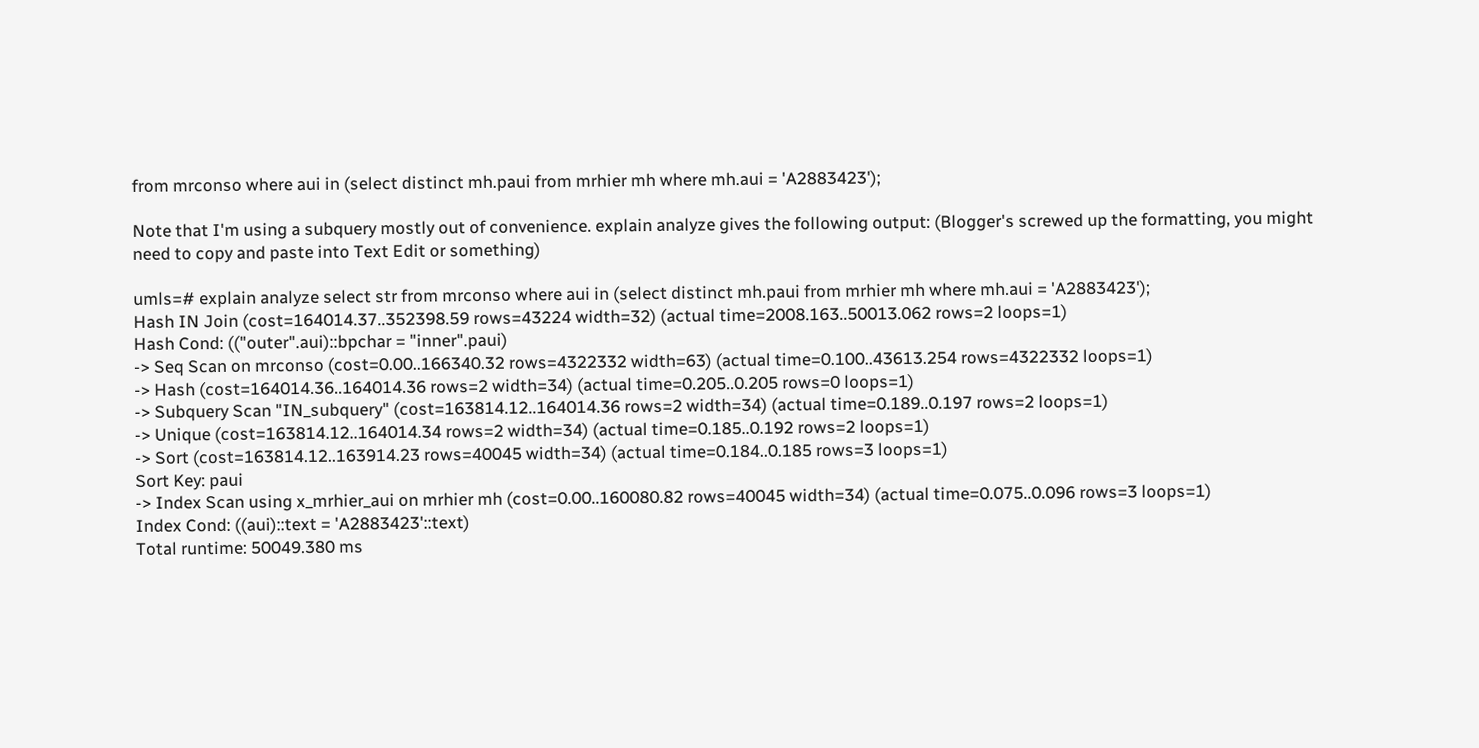from mrconso where aui in (select distinct mh.paui from mrhier mh where mh.aui = 'A2883423');

Note that I'm using a subquery mostly out of convenience. explain analyze gives the following output: (Blogger's screwed up the formatting, you might need to copy and paste into Text Edit or something)

umls=# explain analyze select str from mrconso where aui in (select distinct mh.paui from mrhier mh where mh.aui = 'A2883423');
Hash IN Join (cost=164014.37..352398.59 rows=43224 width=32) (actual time=2008.163..50013.062 rows=2 loops=1)
Hash Cond: (("outer".aui)::bpchar = "inner".paui)
-> Seq Scan on mrconso (cost=0.00..166340.32 rows=4322332 width=63) (actual time=0.100..43613.254 rows=4322332 loops=1)
-> Hash (cost=164014.36..164014.36 rows=2 width=34) (actual time=0.205..0.205 rows=0 loops=1)
-> Subquery Scan "IN_subquery" (cost=163814.12..164014.36 rows=2 width=34) (actual time=0.189..0.197 rows=2 loops=1)
-> Unique (cost=163814.12..164014.34 rows=2 width=34) (actual time=0.185..0.192 rows=2 loops=1)
-> Sort (cost=163814.12..163914.23 rows=40045 width=34) (actual time=0.184..0.185 rows=3 loops=1)
Sort Key: paui
-> Index Scan using x_mrhier_aui on mrhier mh (cost=0.00..160080.82 rows=40045 width=34) (actual time=0.075..0.096 rows=3 loops=1)
Index Cond: ((aui)::text = 'A2883423'::text)
Total runtime: 50049.380 ms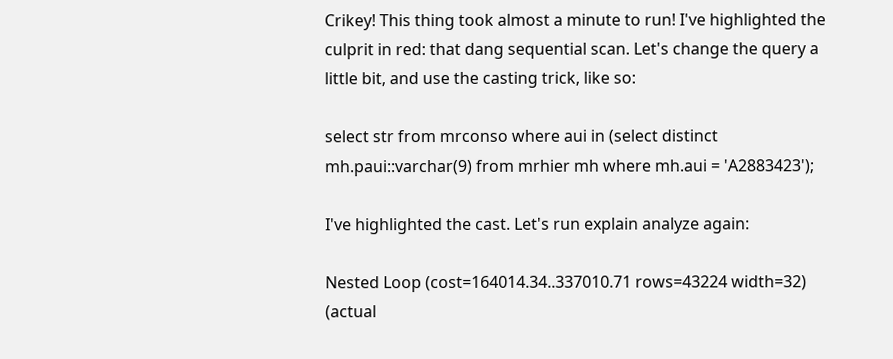Crikey! This thing took almost a minute to run! I've highlighted the culprit in red: that dang sequential scan. Let's change the query a little bit, and use the casting trick, like so:

select str from mrconso where aui in (select distinct mh.paui::varchar(9) from mrhier mh where mh.aui = 'A2883423');

I've highlighted the cast. Let's run explain analyze again:

Nested Loop (cost=164014.34..337010.71 rows=43224 width=32) (actual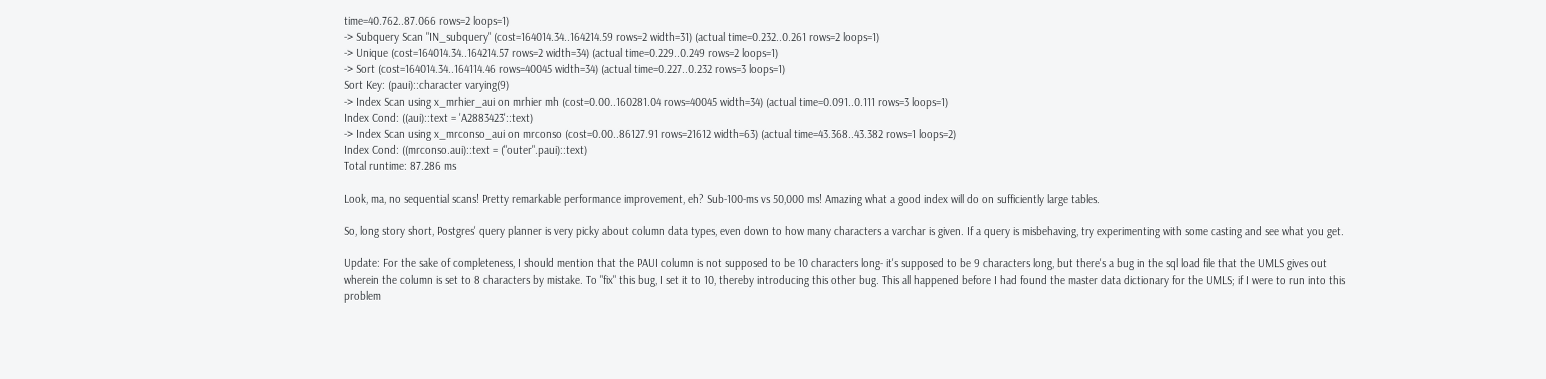time=40.762..87.066 rows=2 loops=1)
-> Subquery Scan "IN_subquery" (cost=164014.34..164214.59 rows=2 width=31) (actual time=0.232..0.261 rows=2 loops=1)
-> Unique (cost=164014.34..164214.57 rows=2 width=34) (actual time=0.229..0.249 rows=2 loops=1)
-> Sort (cost=164014.34..164114.46 rows=40045 width=34) (actual time=0.227..0.232 rows=3 loops=1)
Sort Key: (paui)::character varying(9)
-> Index Scan using x_mrhier_aui on mrhier mh (cost=0.00..160281.04 rows=40045 width=34) (actual time=0.091..0.111 rows=3 loops=1)
Index Cond: ((aui)::text = 'A2883423'::text)
-> Index Scan using x_mrconso_aui on mrconso (cost=0.00..86127.91 rows=21612 width=63) (actual time=43.368..43.382 rows=1 loops=2)
Index Cond: ((mrconso.aui)::text = ("outer".paui)::text)
Total runtime: 87.286 ms

Look, ma, no sequential scans! Pretty remarkable performance improvement, eh? Sub-100-ms vs 50,000 ms! Amazing what a good index will do on sufficiently large tables.

So, long story short, Postgres' query planner is very picky about column data types, even down to how many characters a varchar is given. If a query is misbehaving, try experimenting with some casting and see what you get.

Update: For the sake of completeness, I should mention that the PAUI column is not supposed to be 10 characters long- it's supposed to be 9 characters long, but there's a bug in the sql load file that the UMLS gives out wherein the column is set to 8 characters by mistake. To "fix" this bug, I set it to 10, thereby introducing this other bug. This all happened before I had found the master data dictionary for the UMLS; if I were to run into this problem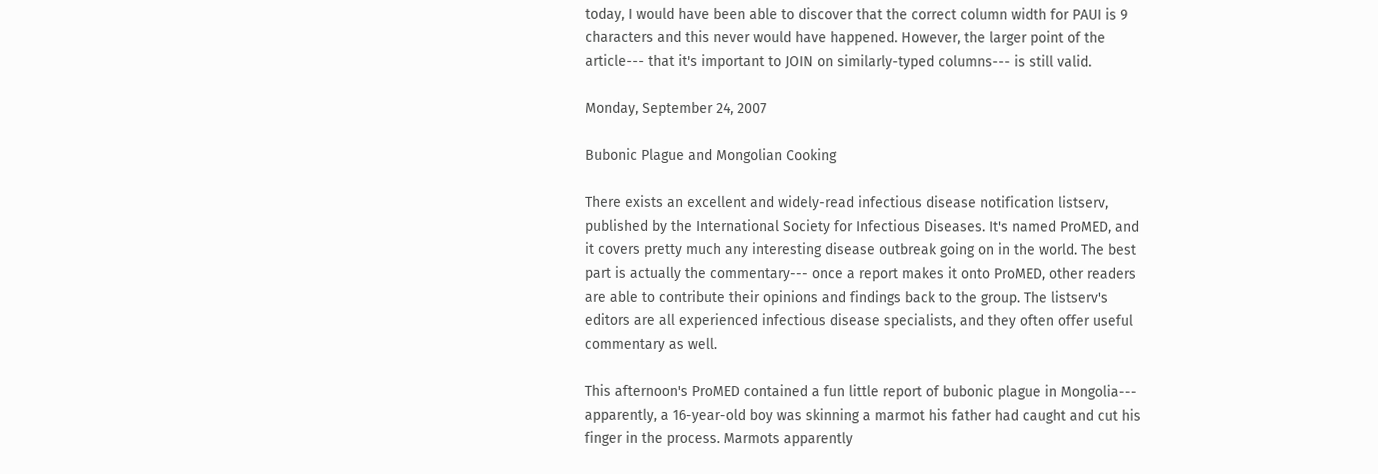today, I would have been able to discover that the correct column width for PAUI is 9 characters and this never would have happened. However, the larger point of the article--- that it's important to JOIN on similarly-typed columns--- is still valid.

Monday, September 24, 2007

Bubonic Plague and Mongolian Cooking

There exists an excellent and widely-read infectious disease notification listserv, published by the International Society for Infectious Diseases. It's named ProMED, and it covers pretty much any interesting disease outbreak going on in the world. The best part is actually the commentary--- once a report makes it onto ProMED, other readers are able to contribute their opinions and findings back to the group. The listserv's editors are all experienced infectious disease specialists, and they often offer useful commentary as well.

This afternoon's ProMED contained a fun little report of bubonic plague in Mongolia--- apparently, a 16-year-old boy was skinning a marmot his father had caught and cut his finger in the process. Marmots apparently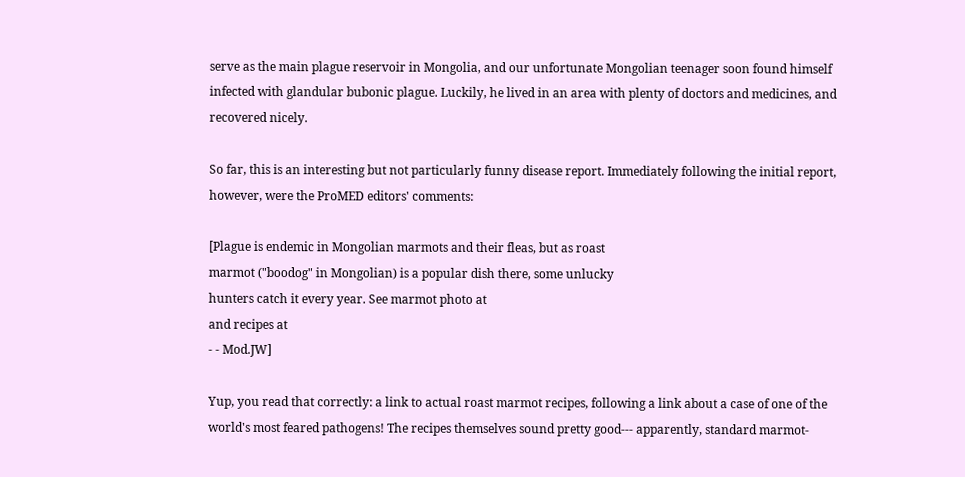serve as the main plague reservoir in Mongolia, and our unfortunate Mongolian teenager soon found himself infected with glandular bubonic plague. Luckily, he lived in an area with plenty of doctors and medicines, and recovered nicely.

So far, this is an interesting but not particularly funny disease report. Immediately following the initial report, however, were the ProMED editors' comments:

[Plague is endemic in Mongolian marmots and their fleas, but as roast
marmot ("boodog" in Mongolian) is a popular dish there, some unlucky
hunters catch it every year. See marmot photo at
and recipes at
- - Mod.JW]

Yup, you read that correctly: a link to actual roast marmot recipes, following a link about a case of one of the world's most feared pathogens! The recipes themselves sound pretty good--- apparently, standard marmot-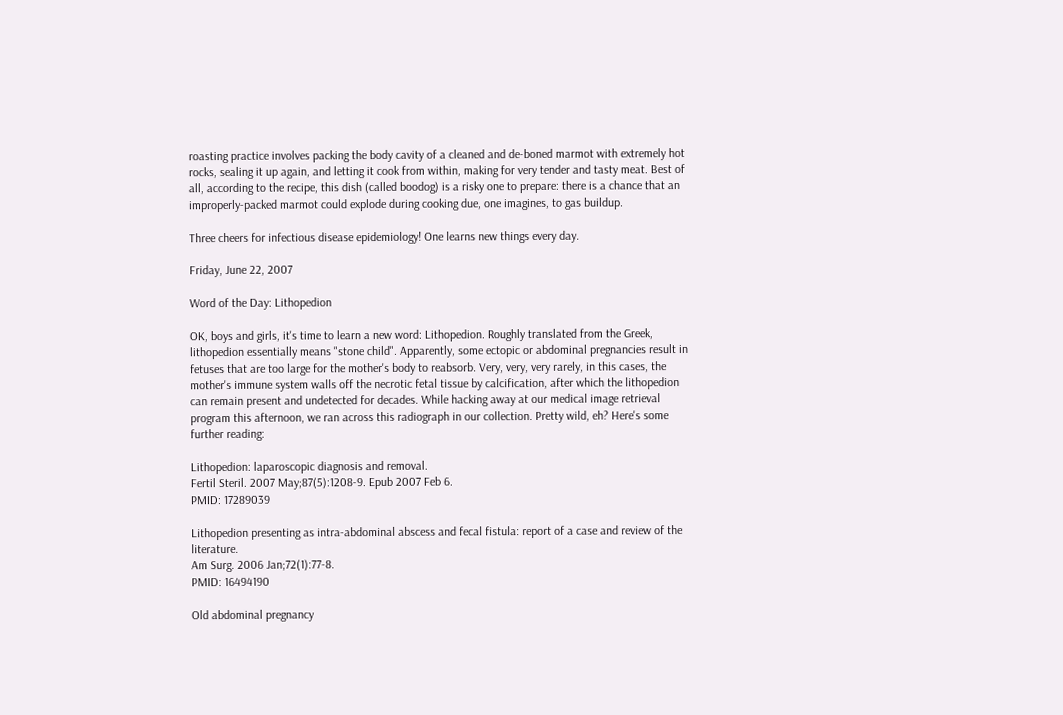roasting practice involves packing the body cavity of a cleaned and de-boned marmot with extremely hot rocks, sealing it up again, and letting it cook from within, making for very tender and tasty meat. Best of all, according to the recipe, this dish (called boodog) is a risky one to prepare: there is a chance that an improperly-packed marmot could explode during cooking due, one imagines, to gas buildup.

Three cheers for infectious disease epidemiology! One learns new things every day.

Friday, June 22, 2007

Word of the Day: Lithopedion

OK, boys and girls, it's time to learn a new word: Lithopedion. Roughly translated from the Greek, lithopedion essentially means "stone child". Apparently, some ectopic or abdominal pregnancies result in fetuses that are too large for the mother's body to reabsorb. Very, very, very rarely, in this cases, the mother's immune system walls off the necrotic fetal tissue by calcification, after which the lithopedion can remain present and undetected for decades. While hacking away at our medical image retrieval program this afternoon, we ran across this radiograph in our collection. Pretty wild, eh? Here's some further reading:

Lithopedion: laparoscopic diagnosis and removal.
Fertil Steril. 2007 May;87(5):1208-9. Epub 2007 Feb 6.
PMID: 17289039

Lithopedion presenting as intra-abdominal abscess and fecal fistula: report of a case and review of the literature.
Am Surg. 2006 Jan;72(1):77-8.
PMID: 16494190

Old abdominal pregnancy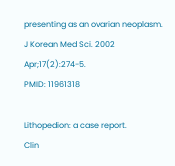presenting as an ovarian neoplasm.
J Korean Med Sci. 2002 Apr;17(2):274-5.
PMID: 11961318

Lithopedion: a case report.
Clin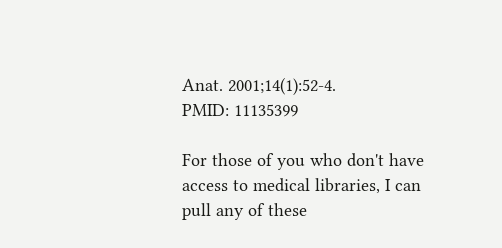Anat. 2001;14(1):52-4.
PMID: 11135399

For those of you who don't have access to medical libraries, I can pull any of these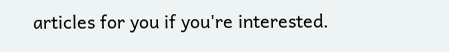articles for you if you're interested.